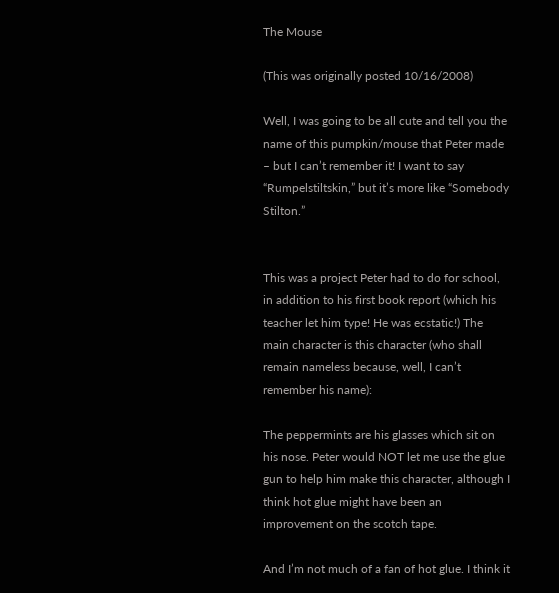The Mouse

(This was originally posted 10/16/2008)

Well, I was going to be all cute and tell you the name of this pumpkin/mouse that Peter made – but I can’t remember it! I want to say “Rumpelstiltskin,” but it’s more like “Somebody Stilton.”


This was a project Peter had to do for school, in addition to his first book report (which his teacher let him type! He was ecstatic!) The main character is this character (who shall remain nameless because, well, I can’t remember his name):

The peppermints are his glasses which sit on his nose. Peter would NOT let me use the glue gun to help him make this character, although I think hot glue might have been an improvement on the scotch tape.

And I’m not much of a fan of hot glue. I think it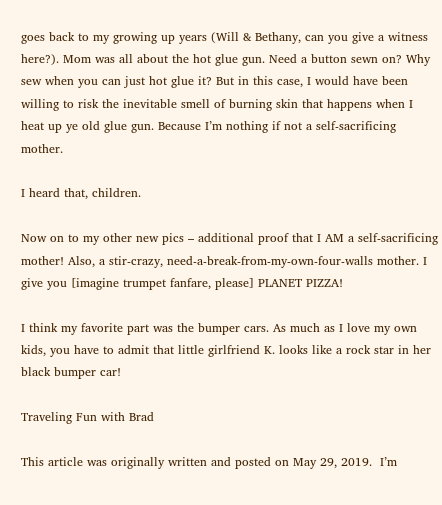goes back to my growing up years (Will & Bethany, can you give a witness here?). Mom was all about the hot glue gun. Need a button sewn on? Why sew when you can just hot glue it? But in this case, I would have been willing to risk the inevitable smell of burning skin that happens when I heat up ye old glue gun. Because I’m nothing if not a self-sacrificing mother.

I heard that, children.

Now on to my other new pics – additional proof that I AM a self-sacrificing mother! Also, a stir-crazy, need-a-break-from-my-own-four-walls mother. I give you [imagine trumpet fanfare, please] PLANET PIZZA!

I think my favorite part was the bumper cars. As much as I love my own kids, you have to admit that little girlfriend K. looks like a rock star in her black bumper car!

Traveling Fun with Brad

This article was originally written and posted on May 29, 2019.  I’m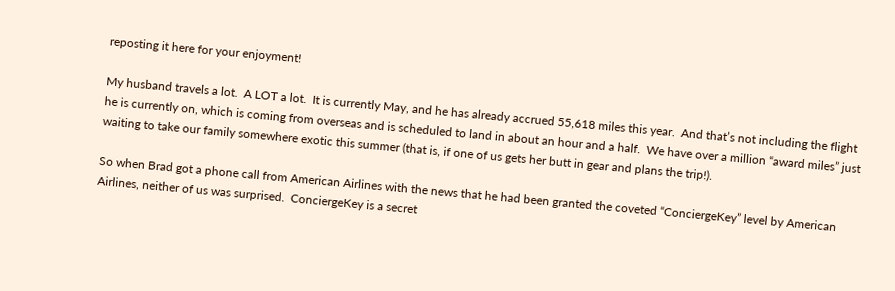reposting it here for your enjoyment!

My husband travels a lot.  A LOT a lot.  It is currently May, and he has already accrued 55,618 miles this year.  And that’s not including the flight he is currently on, which is coming from overseas and is scheduled to land in about an hour and a half.  We have over a million “award miles” just waiting to take our family somewhere exotic this summer (that is, if one of us gets her butt in gear and plans the trip!).

So when Brad got a phone call from American Airlines with the news that he had been granted the coveted “ConciergeKey” level by American Airlines, neither of us was surprised.  ConciergeKey is a secret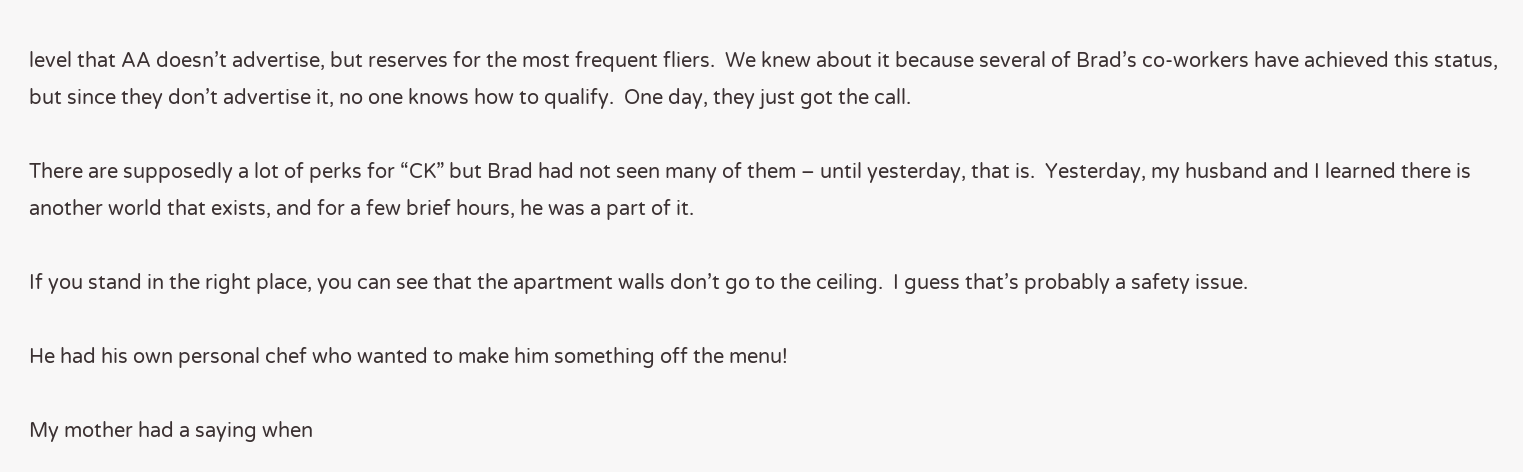level that AA doesn’t advertise, but reserves for the most frequent fliers.  We knew about it because several of Brad’s co-workers have achieved this status, but since they don’t advertise it, no one knows how to qualify.  One day, they just got the call.

There are supposedly a lot of perks for “CK” but Brad had not seen many of them – until yesterday, that is.  Yesterday, my husband and I learned there is another world that exists, and for a few brief hours, he was a part of it.

If you stand in the right place, you can see that the apartment walls don’t go to the ceiling.  I guess that’s probably a safety issue.

He had his own personal chef who wanted to make him something off the menu!

My mother had a saying when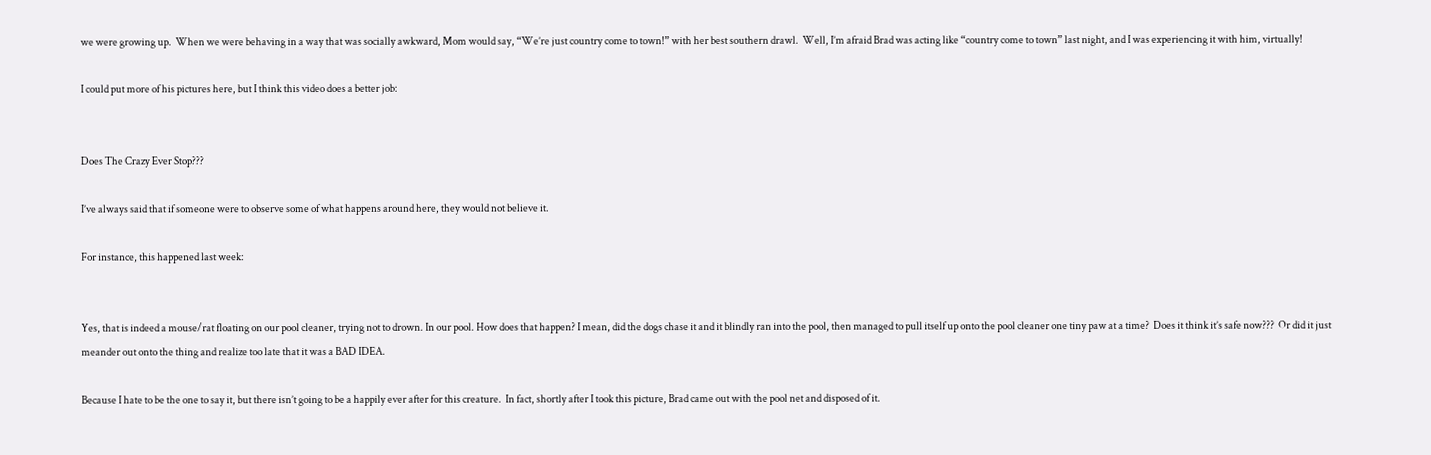we were growing up.  When we were behaving in a way that was socially awkward, Mom would say, “We’re just country come to town!” with her best southern drawl.  Well, I’m afraid Brad was acting like “country come to town” last night, and I was experiencing it with him, virtually!

I could put more of his pictures here, but I think this video does a better job:


Does The Crazy Ever Stop???

I’ve always said that if someone were to observe some of what happens around here, they would not believe it.

For instance, this happened last week:


Yes, that is indeed a mouse/rat floating on our pool cleaner, trying not to drown. In our pool. How does that happen? I mean, did the dogs chase it and it blindly ran into the pool, then managed to pull itself up onto the pool cleaner one tiny paw at a time?  Does it think it’s safe now???  Or did it just meander out onto the thing and realize too late that it was a BAD IDEA.

Because I hate to be the one to say it, but there isn’t going to be a happily ever after for this creature.  In fact, shortly after I took this picture, Brad came out with the pool net and disposed of it.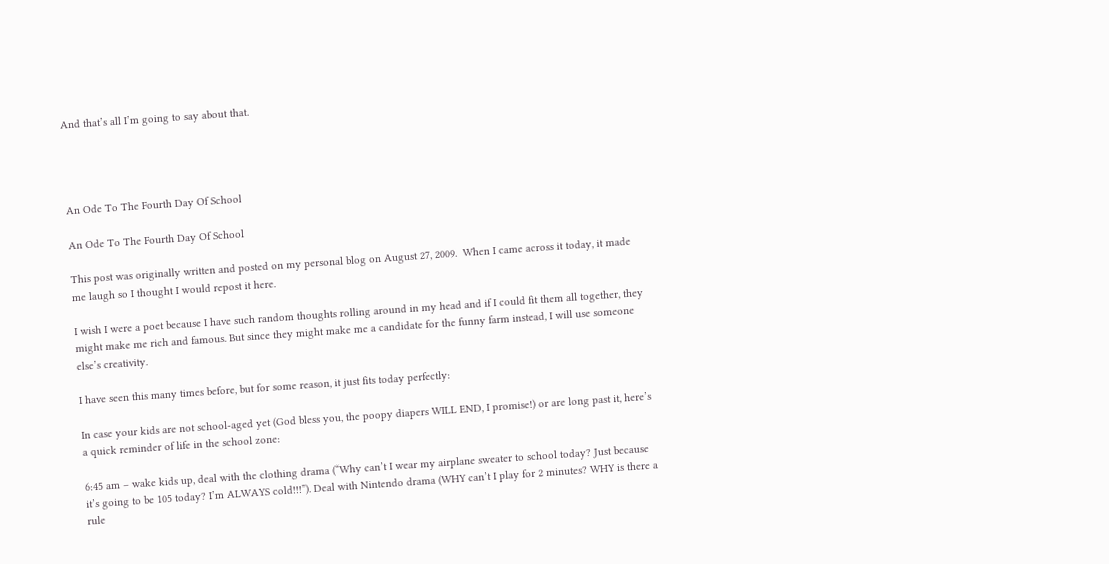And that’s all I’m going to say about that.




An Ode To The Fourth Day Of School

An Ode To The Fourth Day Of School

This post was originally written and posted on my personal blog on August 27, 2009.  When I came across it today, it made me laugh so I thought I would repost it here.

I wish I were a poet because I have such random thoughts rolling around in my head and if I could fit them all together, they might make me rich and famous. But since they might make me a candidate for the funny farm instead, I will use someone else’s creativity.

I have seen this many times before, but for some reason, it just fits today perfectly:

In case your kids are not school-aged yet (God bless you, the poopy diapers WILL END, I promise!) or are long past it, here’s a quick reminder of life in the school zone:

6:45 am – wake kids up, deal with the clothing drama (“Why can’t I wear my airplane sweater to school today? Just because it’s going to be 105 today? I’m ALWAYS cold!!!”). Deal with Nintendo drama (WHY can’t I play for 2 minutes? WHY is there a rule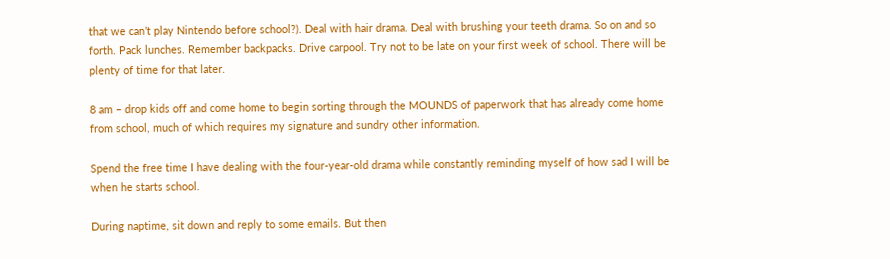that we can’t play Nintendo before school?). Deal with hair drama. Deal with brushing your teeth drama. So on and so forth. Pack lunches. Remember backpacks. Drive carpool. Try not to be late on your first week of school. There will be plenty of time for that later.

8 am – drop kids off and come home to begin sorting through the MOUNDS of paperwork that has already come home from school, much of which requires my signature and sundry other information.

Spend the free time I have dealing with the four-year-old drama while constantly reminding myself of how sad I will be when he starts school.

During naptime, sit down and reply to some emails. But then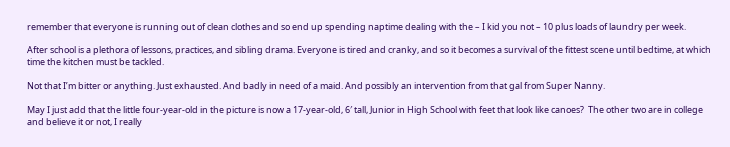remember that everyone is running out of clean clothes and so end up spending naptime dealing with the – I kid you not – 10 plus loads of laundry per week.

After school is a plethora of lessons, practices, and sibling drama. Everyone is tired and cranky, and so it becomes a survival of the fittest scene until bedtime, at which time the kitchen must be tackled.

Not that I’m bitter or anything. Just exhausted. And badly in need of a maid. And possibly an intervention from that gal from Super Nanny.

May I just add that the little four-year-old in the picture is now a 17-year-old, 6′ tall, Junior in High School with feet that look like canoes?  The other two are in college and believe it or not, I really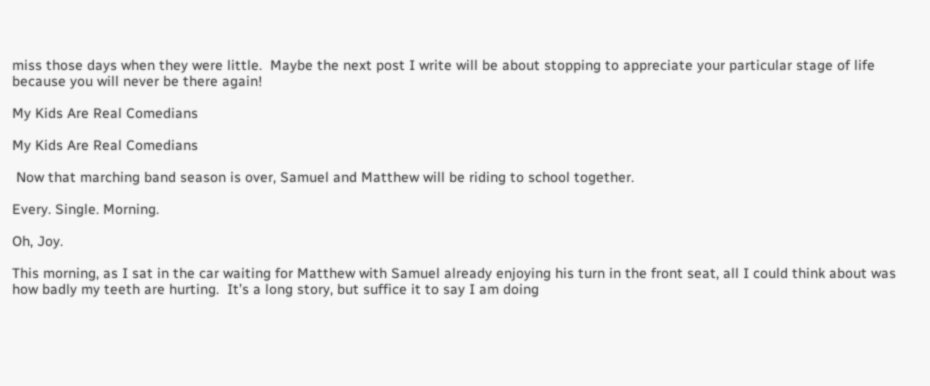miss those days when they were little.  Maybe the next post I write will be about stopping to appreciate your particular stage of life because you will never be there again!

My Kids Are Real Comedians

My Kids Are Real Comedians

 Now that marching band season is over, Samuel and Matthew will be riding to school together.

Every. Single. Morning.

Oh, Joy.

This morning, as I sat in the car waiting for Matthew with Samuel already enjoying his turn in the front seat, all I could think about was how badly my teeth are hurting.  It’s a long story, but suffice it to say I am doing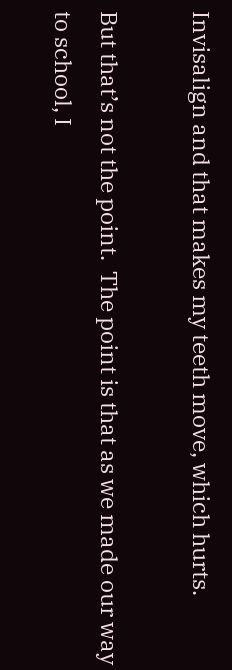Invisalign and that makes my teeth move, which hurts.

But that’s not the point.  The point is that as we made our way to school, I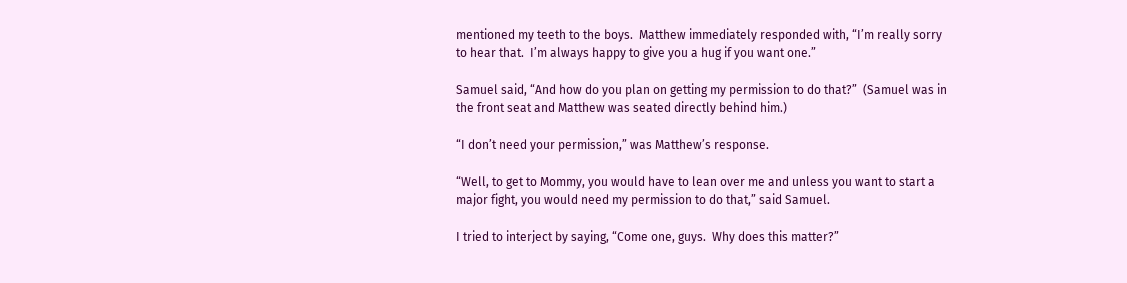mentioned my teeth to the boys.  Matthew immediately responded with, “I’m really sorry to hear that.  I’m always happy to give you a hug if you want one.”

Samuel said, “And how do you plan on getting my permission to do that?”  (Samuel was in the front seat and Matthew was seated directly behind him.)

“I don’t need your permission,” was Matthew’s response.

“Well, to get to Mommy, you would have to lean over me and unless you want to start a major fight, you would need my permission to do that,” said Samuel.

I tried to interject by saying, “Come one, guys.  Why does this matter?”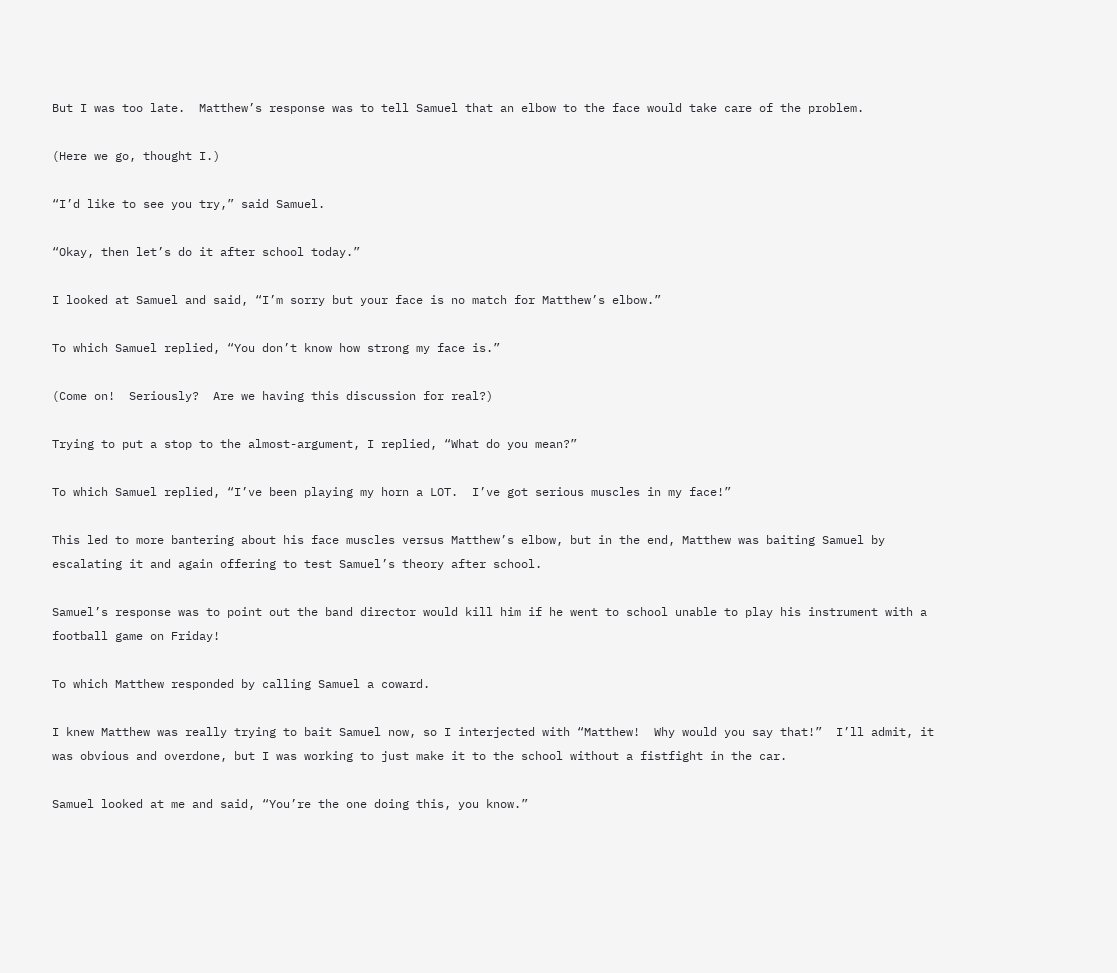But I was too late.  Matthew’s response was to tell Samuel that an elbow to the face would take care of the problem.

(Here we go, thought I.)

“I’d like to see you try,” said Samuel.

“Okay, then let’s do it after school today.”

I looked at Samuel and said, “I’m sorry but your face is no match for Matthew’s elbow.”

To which Samuel replied, “You don’t know how strong my face is.”

(Come on!  Seriously?  Are we having this discussion for real?)

Trying to put a stop to the almost-argument, I replied, “What do you mean?”

To which Samuel replied, “I’ve been playing my horn a LOT.  I’ve got serious muscles in my face!”

This led to more bantering about his face muscles versus Matthew’s elbow, but in the end, Matthew was baiting Samuel by escalating it and again offering to test Samuel’s theory after school.

Samuel’s response was to point out the band director would kill him if he went to school unable to play his instrument with a football game on Friday!

To which Matthew responded by calling Samuel a coward.

I knew Matthew was really trying to bait Samuel now, so I interjected with “Matthew!  Why would you say that!”  I’ll admit, it was obvious and overdone, but I was working to just make it to the school without a fistfight in the car.

Samuel looked at me and said, “You’re the one doing this, you know.”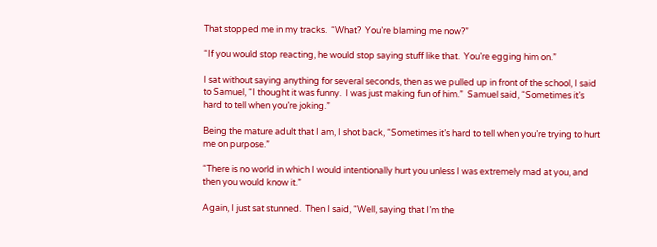That stopped me in my tracks.  “What?  You’re blaming me now?”

“If you would stop reacting, he would stop saying stuff like that.  You’re egging him on.”

I sat without saying anything for several seconds, then as we pulled up in front of the school, I said to Samuel, “I thought it was funny.  I was just making fun of him.”  Samuel said, “Sometimes it’s hard to tell when you’re joking.”

Being the mature adult that I am, I shot back, “Sometimes it’s hard to tell when you’re trying to hurt me on purpose.”

“There is no world in which I would intentionally hurt you unless I was extremely mad at you, and then you would know it.”

Again, I just sat stunned.  Then I said, “Well, saying that I’m the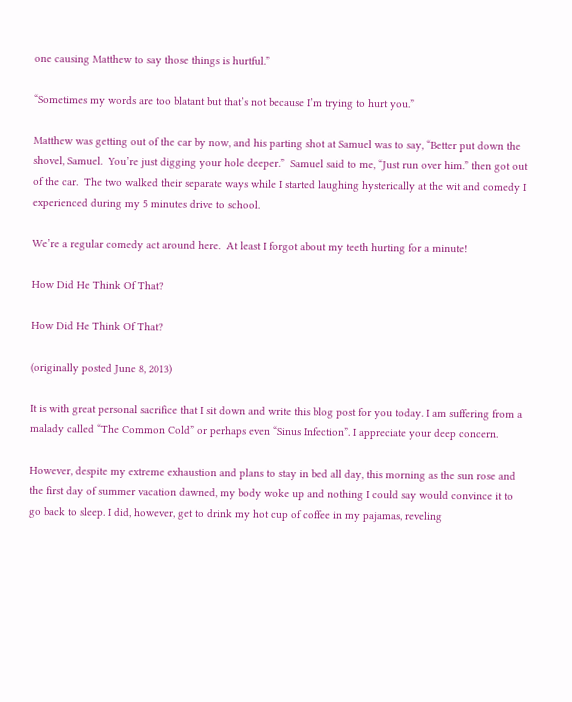one causing Matthew to say those things is hurtful.”

“Sometimes my words are too blatant but that’s not because I’m trying to hurt you.”

Matthew was getting out of the car by now, and his parting shot at Samuel was to say, “Better put down the shovel, Samuel.  You’re just digging your hole deeper.”  Samuel said to me, “Just run over him.” then got out of the car.  The two walked their separate ways while I started laughing hysterically at the wit and comedy I experienced during my 5 minutes drive to school.

We’re a regular comedy act around here.  At least I forgot about my teeth hurting for a minute!

How Did He Think Of That?

How Did He Think Of That?

(originally posted June 8, 2013)

It is with great personal sacrifice that I sit down and write this blog post for you today. I am suffering from a malady called “The Common Cold” or perhaps even “Sinus Infection”. I appreciate your deep concern.

However, despite my extreme exhaustion and plans to stay in bed all day, this morning as the sun rose and the first day of summer vacation dawned, my body woke up and nothing I could say would convince it to go back to sleep. I did, however, get to drink my hot cup of coffee in my pajamas, reveling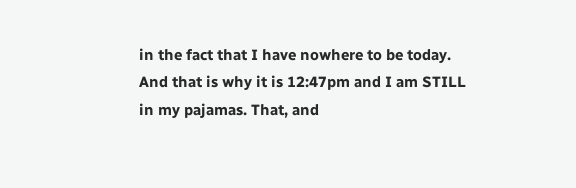in the fact that I have nowhere to be today. And that is why it is 12:47pm and I am STILL in my pajamas. That, and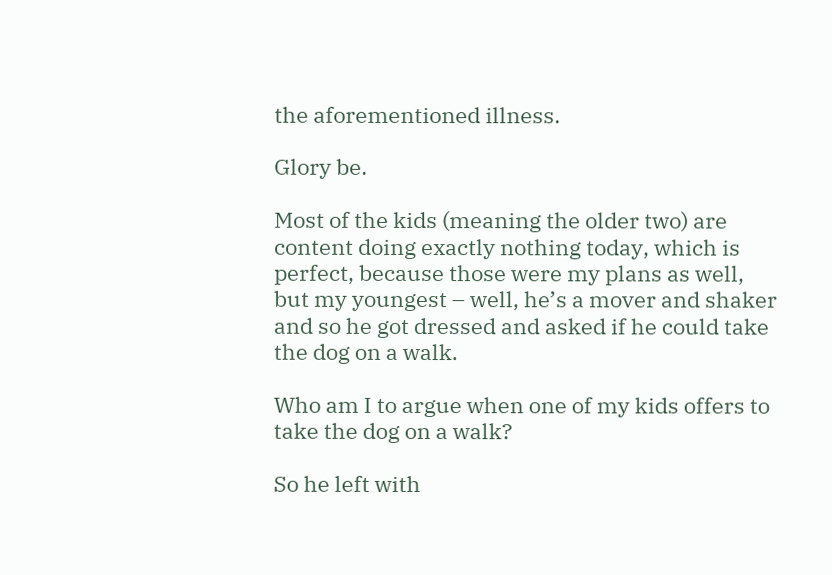the aforementioned illness.

Glory be.

Most of the kids (meaning the older two) are content doing exactly nothing today, which is perfect, because those were my plans as well, but my youngest – well, he’s a mover and shaker and so he got dressed and asked if he could take the dog on a walk.

Who am I to argue when one of my kids offers to take the dog on a walk?

So he left with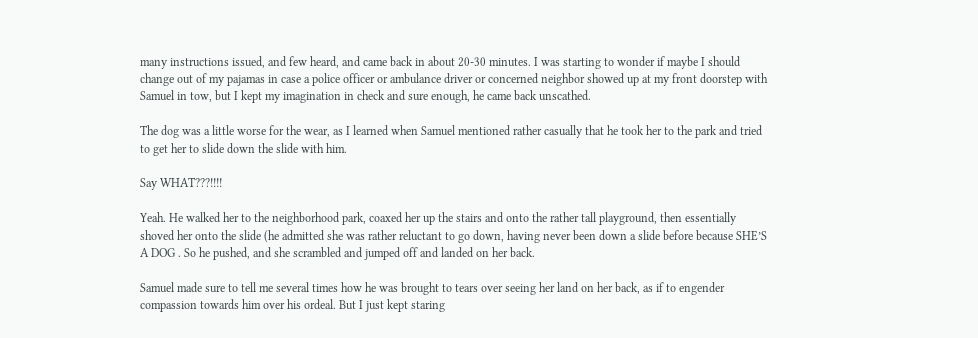many instructions issued, and few heard, and came back in about 20-30 minutes. I was starting to wonder if maybe I should change out of my pajamas in case a police officer or ambulance driver or concerned neighbor showed up at my front doorstep with Samuel in tow, but I kept my imagination in check and sure enough, he came back unscathed.

The dog was a little worse for the wear, as I learned when Samuel mentioned rather casually that he took her to the park and tried to get her to slide down the slide with him.

Say WHAT???!!!!

Yeah. He walked her to the neighborhood park, coaxed her up the stairs and onto the rather tall playground, then essentially shoved her onto the slide (he admitted she was rather reluctant to go down, having never been down a slide before because SHE’S A DOG . So he pushed, and she scrambled and jumped off and landed on her back.

Samuel made sure to tell me several times how he was brought to tears over seeing her land on her back, as if to engender compassion towards him over his ordeal. But I just kept staring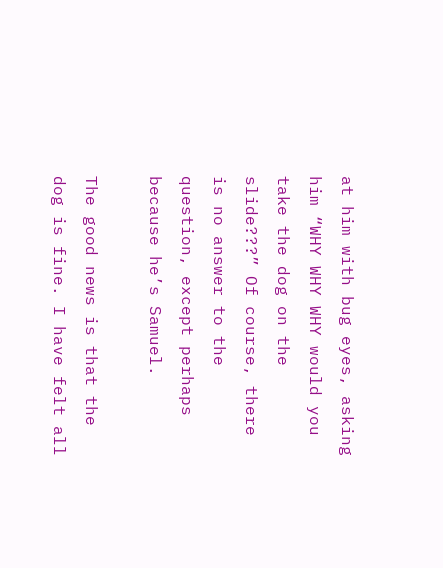at him with bug eyes, asking him “WHY WHY WHY would you take the dog on the slide???” Of course, there is no answer to the question, except perhaps because he’s Samuel.

The good news is that the dog is fine. I have felt all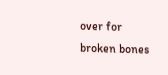over for broken bones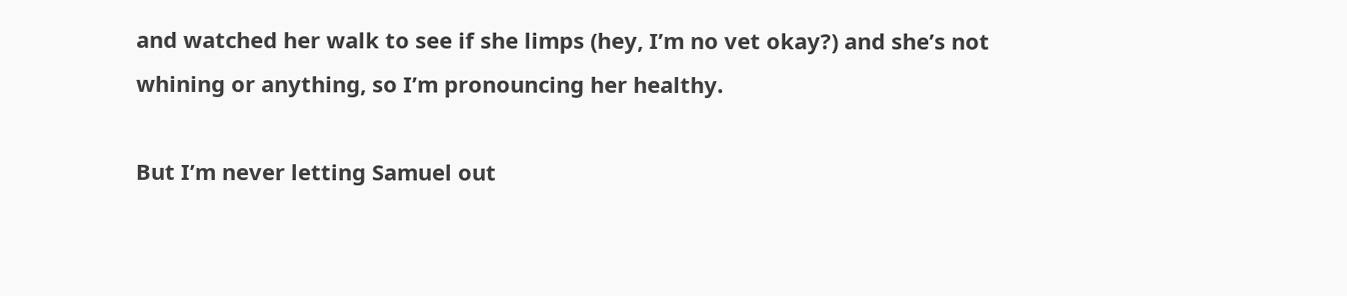and watched her walk to see if she limps (hey, I’m no vet okay?) and she’s not whining or anything, so I’m pronouncing her healthy.

But I’m never letting Samuel out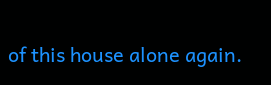of this house alone again.